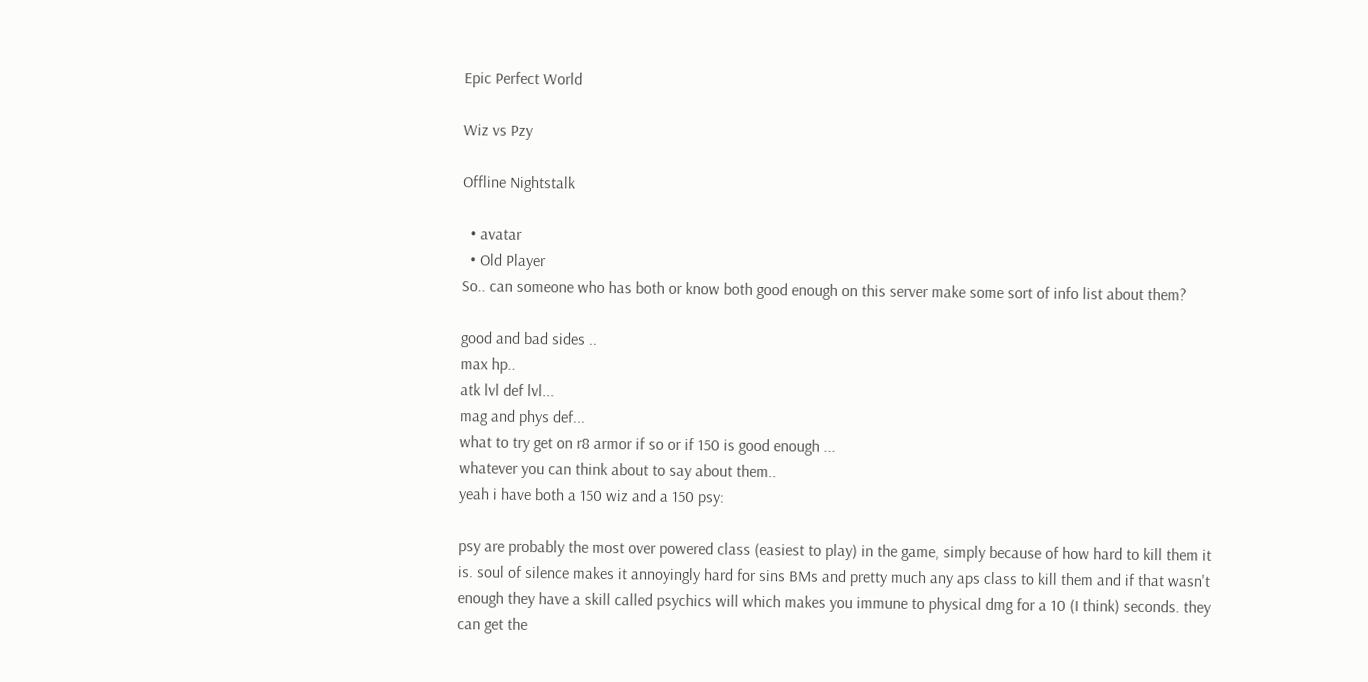Epic Perfect World

Wiz vs Pzy

Offline Nightstalk

  • avatar
  • Old Player
So.. can someone who has both or know both good enough on this server make some sort of info list about them?

good and bad sides ..
max hp..
atk lvl def lvl...
mag and phys def...
what to try get on r8 armor if so or if 150 is good enough ...
whatever you can think about to say about them..
yeah i have both a 150 wiz and a 150 psy:

psy are probably the most over powered class (easiest to play) in the game, simply because of how hard to kill them it is. soul of silence makes it annoyingly hard for sins BMs and pretty much any aps class to kill them and if that wasn't enough they have a skill called psychics will which makes you immune to physical dmg for a 10 (I think) seconds. they can get the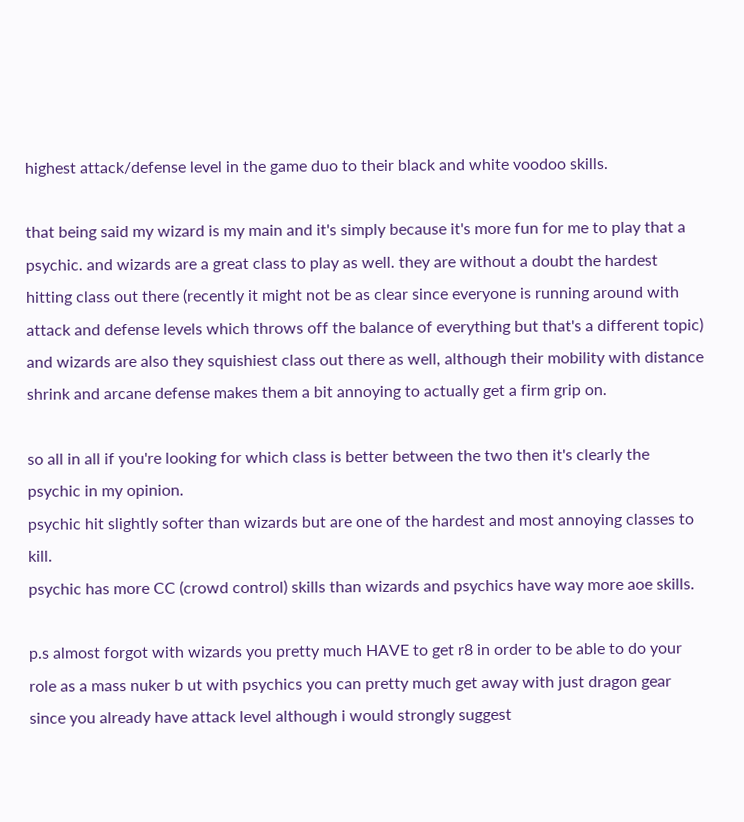highest attack/defense level in the game duo to their black and white voodoo skills.

that being said my wizard is my main and it's simply because it's more fun for me to play that a psychic. and wizards are a great class to play as well. they are without a doubt the hardest hitting class out there (recently it might not be as clear since everyone is running around with attack and defense levels which throws off the balance of everything but that's a different topic) and wizards are also they squishiest class out there as well, although their mobility with distance shrink and arcane defense makes them a bit annoying to actually get a firm grip on.

so all in all if you're looking for which class is better between the two then it's clearly the psychic in my opinion.
psychic hit slightly softer than wizards but are one of the hardest and most annoying classes to kill.
psychic has more CC (crowd control) skills than wizards and psychics have way more aoe skills.

p.s almost forgot with wizards you pretty much HAVE to get r8 in order to be able to do your role as a mass nuker b ut with psychics you can pretty much get away with just dragon gear since you already have attack level although i would strongly suggest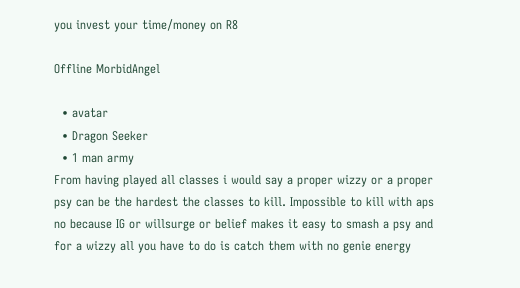you invest your time/money on R8

Offline MorbidAngel

  • avatar
  • Dragon Seeker
  • 1 man army
From having played all classes i would say a proper wizzy or a proper psy can be the hardest the classes to kill. Impossible to kill with aps no because IG or willsurge or belief makes it easy to smash a psy and for a wizzy all you have to do is catch them with no genie energy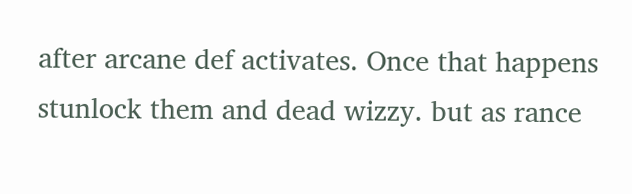after arcane def activates. Once that happens stunlock them and dead wizzy. but as rance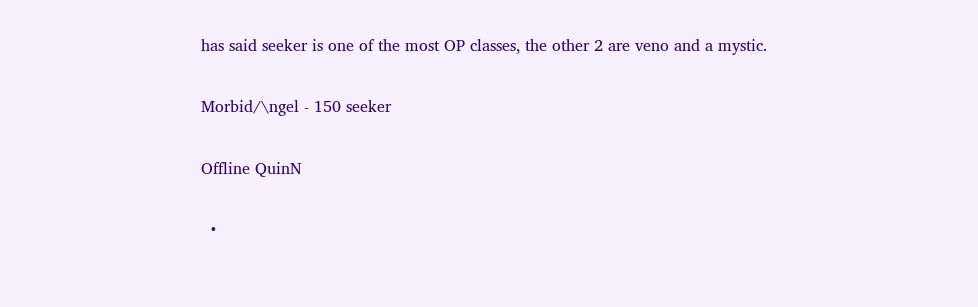has said seeker is one of the most OP classes, the other 2 are veno and a mystic.

Morbid/\ngel - 150 seeker

Offline QuinN

  •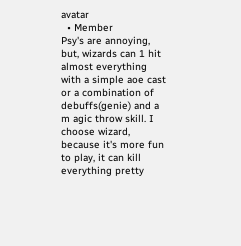avatar
  • Member
Psy's are annoying, but, wizards can 1 hit almost everything with a simple aoe cast or a combination of debuffs(genie) and a m agic throw skill. I choose wizard, because it's more fun to play, it can kill everything pretty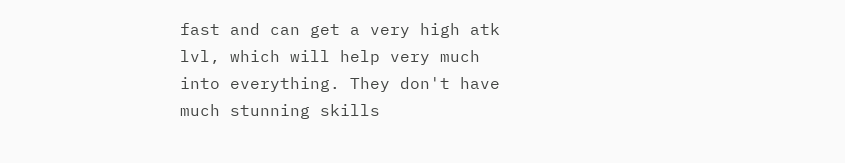fast and can get a very high atk lvl, which will help very much into everything. They don't have much stunning skills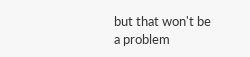but that won't be a problem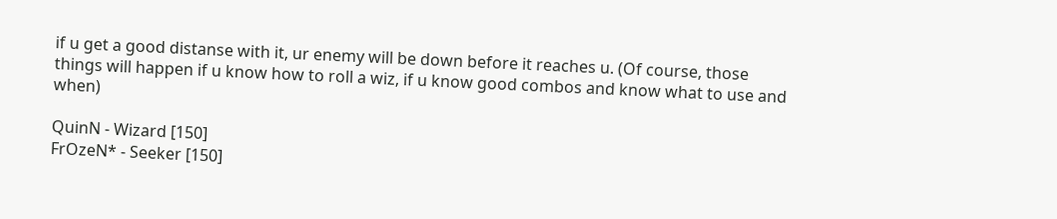if u get a good distanse with it, ur enemy will be down before it reaches u. (Of course, those things will happen if u know how to roll a wiz, if u know good combos and know what to use and when)

QuinN - Wizard [150]
FrOzeN* - Seeker [150]